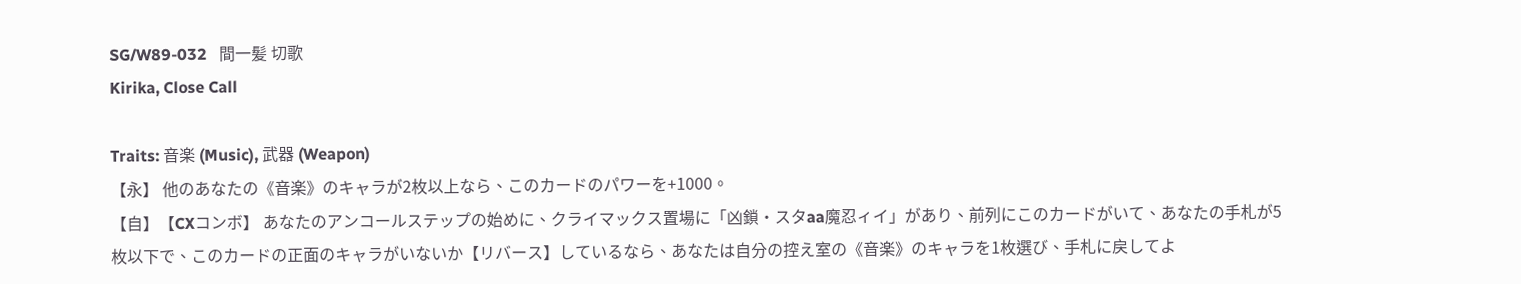SG/W89-032   間一髪 切歌
Kirika, Close Call

Traits: 音楽 (Music), 武器 (Weapon)
【永】 他のあなたの《音楽》のキャラが2枚以上なら、このカードのパワーを+1000。
【自】【CXコンボ】 あなたのアンコールステップの始めに、クライマックス置場に「凶鎖・スタaa魔忍ィイ」があり、前列にこのカードがいて、あなたの手札が5枚以下で、このカードの正面のキャラがいないか【リバース】しているなら、あなたは自分の控え室の《音楽》のキャラを1枚選び、手札に戻してよ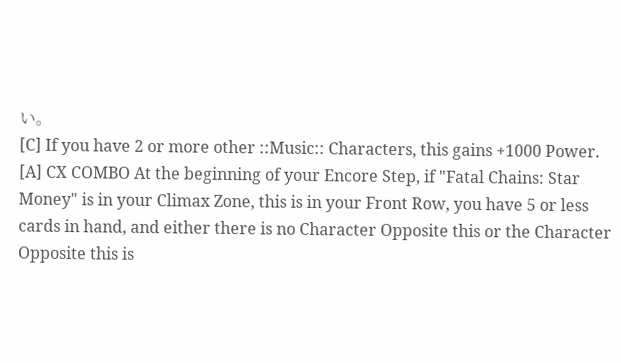い。
[C] If you have 2 or more other ::Music:: Characters, this gains +1000 Power.
[A] CX COMBO At the beginning of your Encore Step, if "Fatal Chains: Star Money" is in your Climax Zone, this is in your Front Row, you have 5 or less cards in hand, and either there is no Character Opposite this or the Character Opposite this is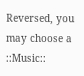Reversed, you may choose a ::Music::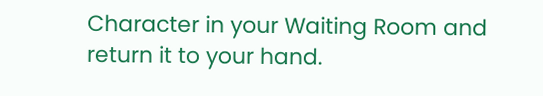Character in your Waiting Room and return it to your hand.